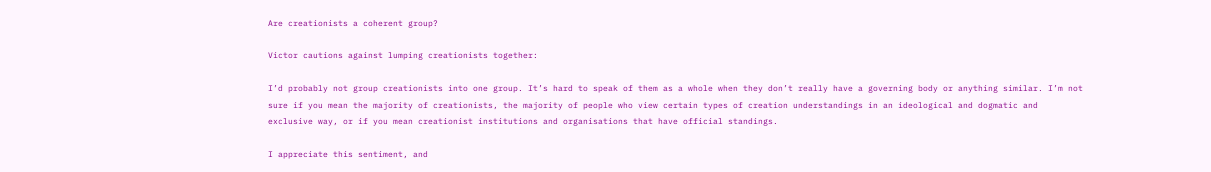Are creationists a coherent group?

Victor cautions against lumping creationists together:

I’d probably not group creationists into one group. It’s hard to speak of them as a whole when they don’t really have a governing body or anything similar. I’m not sure if you mean the majority of creationists, the majority of people who view certain types of creation understandings in an ideological and dogmatic and exclusive way, or if you mean creationist institutions and organisations that have official standings.

I appreciate this sentiment, and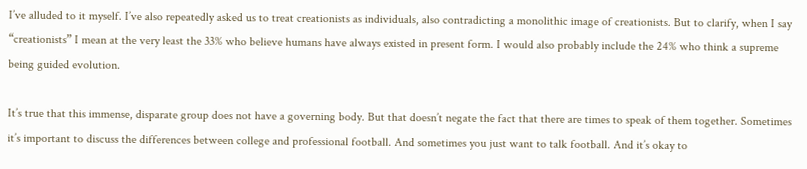I’ve alluded to it myself. I’ve also repeatedly asked us to treat creationists as individuals, also contradicting a monolithic image of creationists. But to clarify, when I say “creationists” I mean at the very least the 33% who believe humans have always existed in present form. I would also probably include the 24% who think a supreme being guided evolution.

It’s true that this immense, disparate group does not have a governing body. But that doesn’t negate the fact that there are times to speak of them together. Sometimes it’s important to discuss the differences between college and professional football. And sometimes you just want to talk football. And it’s okay to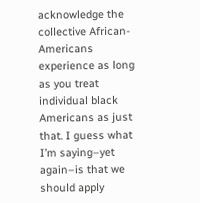acknowledge the collective African-Americans experience as long as you treat individual black Americans as just that. I guess what I’m saying–yet again–is that we should apply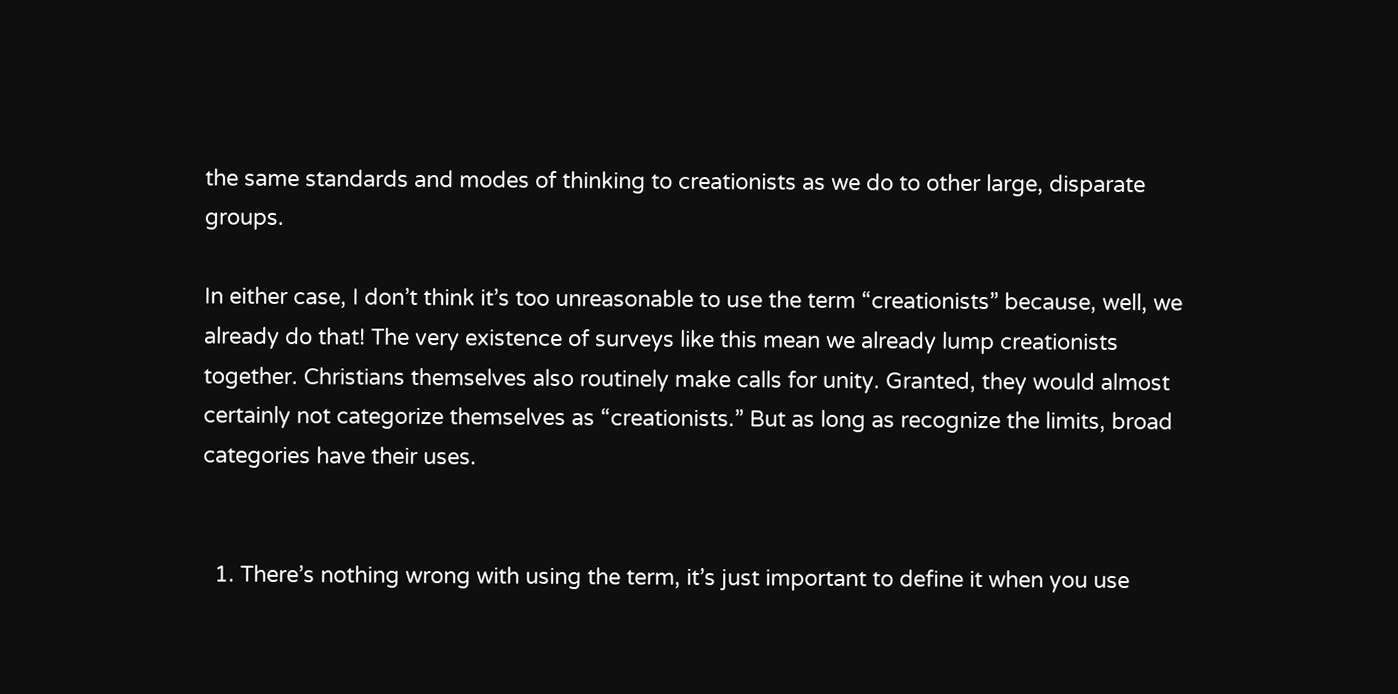the same standards and modes of thinking to creationists as we do to other large, disparate groups.

In either case, I don’t think it’s too unreasonable to use the term “creationists” because, well, we already do that! The very existence of surveys like this mean we already lump creationists together. Christians themselves also routinely make calls for unity. Granted, they would almost certainly not categorize themselves as “creationists.” But as long as recognize the limits, broad categories have their uses.


  1. There’s nothing wrong with using the term, it’s just important to define it when you use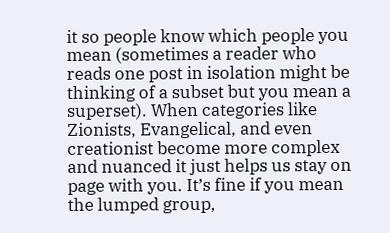it so people know which people you mean (sometimes a reader who reads one post in isolation might be thinking of a subset but you mean a superset). When categories like Zionists, Evangelical, and even creationist become more complex and nuanced it just helps us stay on page with you. It’s fine if you mean the lumped group,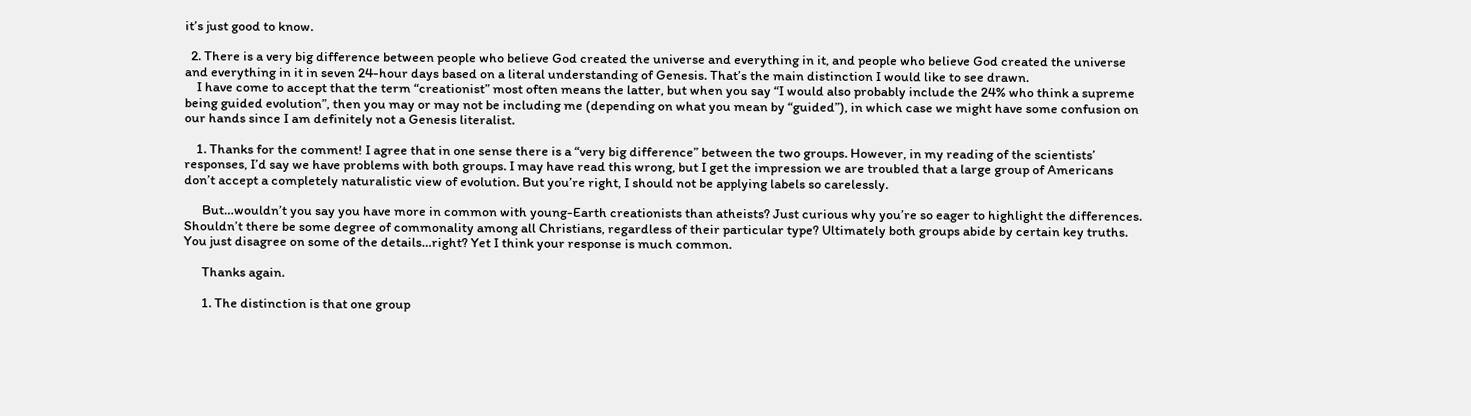it’s just good to know.

  2. There is a very big difference between people who believe God created the universe and everything in it, and people who believe God created the universe and everything in it in seven 24-hour days based on a literal understanding of Genesis. That’s the main distinction I would like to see drawn.
    I have come to accept that the term “creationist” most often means the latter, but when you say “I would also probably include the 24% who think a supreme being guided evolution”, then you may or may not be including me (depending on what you mean by “guided”), in which case we might have some confusion on our hands since I am definitely not a Genesis literalist.

    1. Thanks for the comment! I agree that in one sense there is a “very big difference” between the two groups. However, in my reading of the scientists’ responses, I’d say we have problems with both groups. I may have read this wrong, but I get the impression we are troubled that a large group of Americans don’t accept a completely naturalistic view of evolution. But you’re right, I should not be applying labels so carelessly.

      But…wouldn’t you say you have more in common with young-Earth creationists than atheists? Just curious why you’re so eager to highlight the differences. Shouldn’t there be some degree of commonality among all Christians, regardless of their particular type? Ultimately both groups abide by certain key truths. You just disagree on some of the details…right? Yet I think your response is much common.

      Thanks again.

      1. The distinction is that one group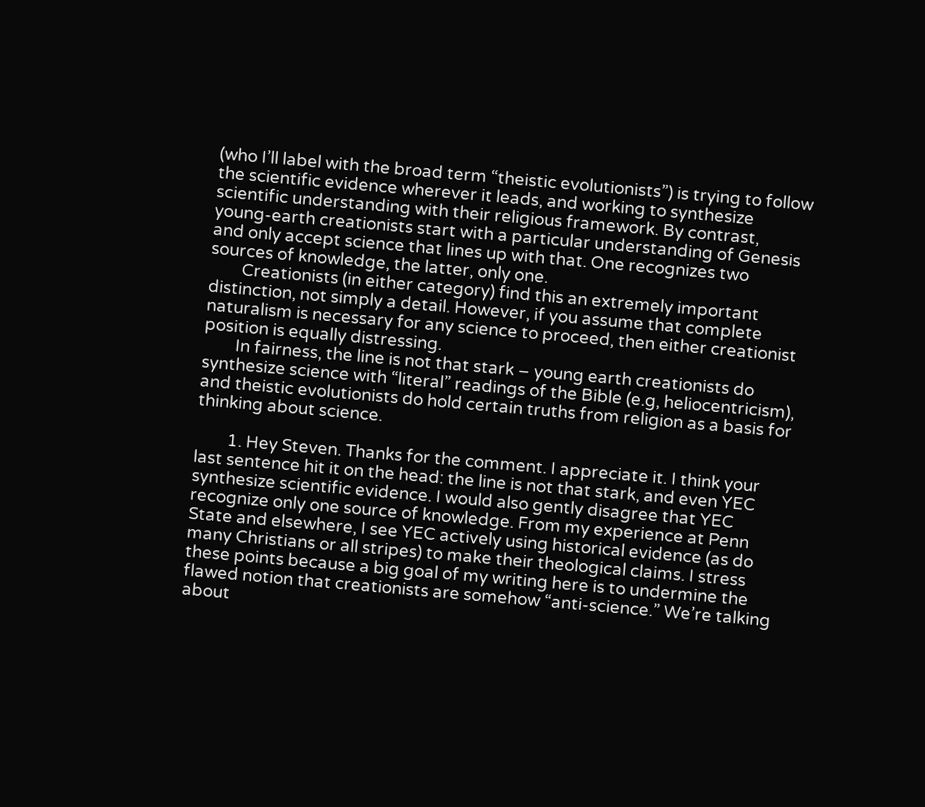(who I’ll label with the broad term “theistic evolutionists”) is trying to follow the scientific evidence wherever it leads, and working to synthesize scientific understanding with their religious framework. By contrast, young-earth creationists start with a particular understanding of Genesis and only accept science that lines up with that. One recognizes two sources of knowledge, the latter, only one.
        Creationists (in either category) find this an extremely important distinction, not simply a detail. However, if you assume that complete naturalism is necessary for any science to proceed, then either creationist position is equally distressing.
        In fairness, the line is not that stark – young earth creationists do synthesize science with “literal” readings of the Bible (e.g, heliocentricism), and theistic evolutionists do hold certain truths from religion as a basis for thinking about science.

        1. Hey Steven. Thanks for the comment. I appreciate it. I think your last sentence hit it on the head: the line is not that stark, and even YEC synthesize scientific evidence. I would also gently disagree that YEC recognize only one source of knowledge. From my experience at Penn State and elsewhere, I see YEC actively using historical evidence (as do many Christians or all stripes) to make their theological claims. I stress these points because a big goal of my writing here is to undermine the flawed notion that creationists are somehow “anti-science.” We’re talking about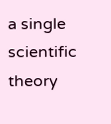a single scientific theory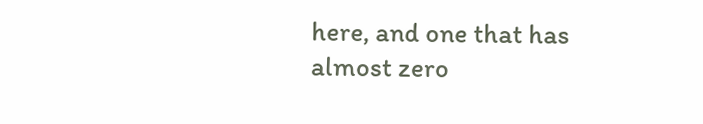here, and one that has almost zero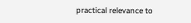practical relevance to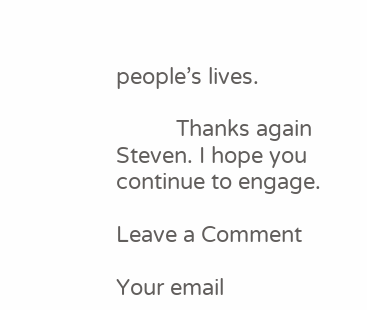people’s lives.

          Thanks again Steven. I hope you continue to engage.

Leave a Comment

Your email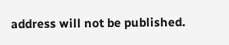address will not be published.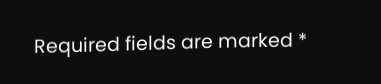Required fields are marked *